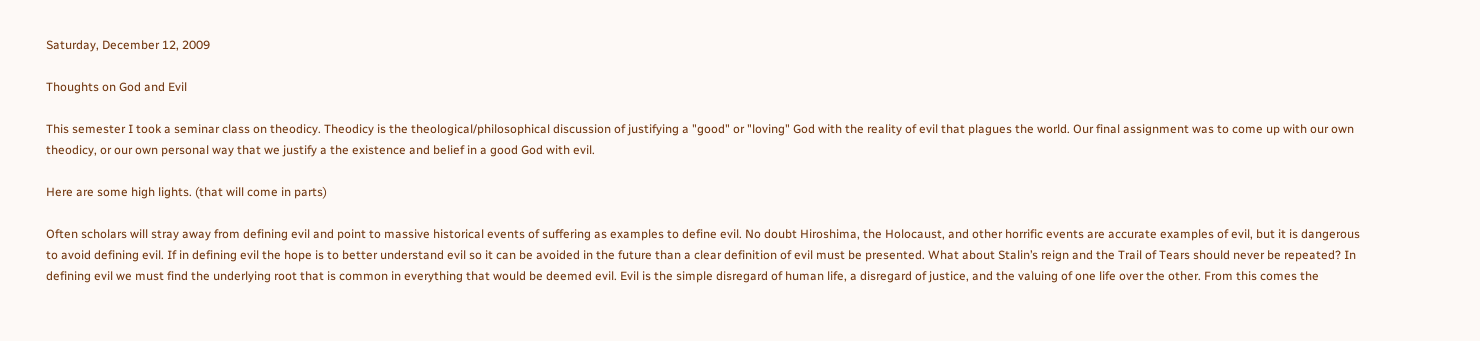Saturday, December 12, 2009

Thoughts on God and Evil

This semester I took a seminar class on theodicy. Theodicy is the theological/philosophical discussion of justifying a "good" or "loving" God with the reality of evil that plagues the world. Our final assignment was to come up with our own theodicy, or our own personal way that we justify a the existence and belief in a good God with evil.

Here are some high lights. (that will come in parts)

Often scholars will stray away from defining evil and point to massive historical events of suffering as examples to define evil. No doubt Hiroshima, the Holocaust, and other horrific events are accurate examples of evil, but it is dangerous to avoid defining evil. If in defining evil the hope is to better understand evil so it can be avoided in the future than a clear definition of evil must be presented. What about Stalin’s reign and the Trail of Tears should never be repeated? In defining evil we must find the underlying root that is common in everything that would be deemed evil. Evil is the simple disregard of human life, a disregard of justice, and the valuing of one life over the other. From this comes the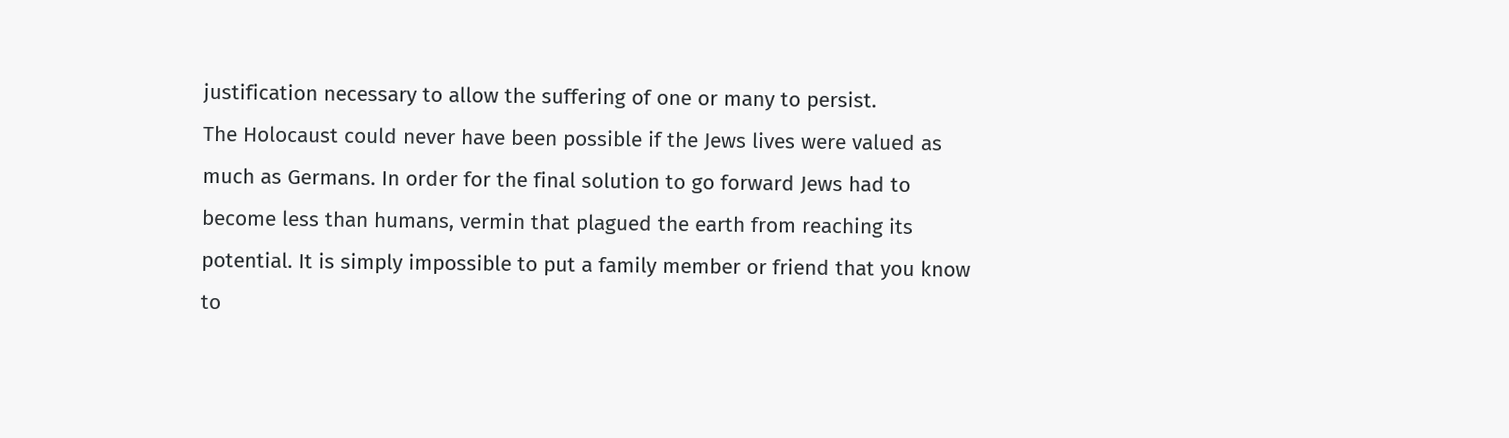justification necessary to allow the suffering of one or many to persist.
The Holocaust could never have been possible if the Jews lives were valued as much as Germans. In order for the final solution to go forward Jews had to become less than humans, vermin that plagued the earth from reaching its potential. It is simply impossible to put a family member or friend that you know to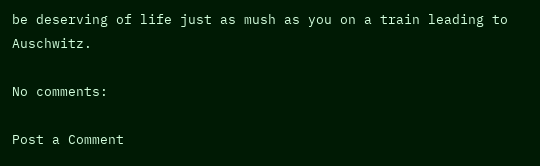be deserving of life just as mush as you on a train leading to Auschwitz.

No comments:

Post a Comment